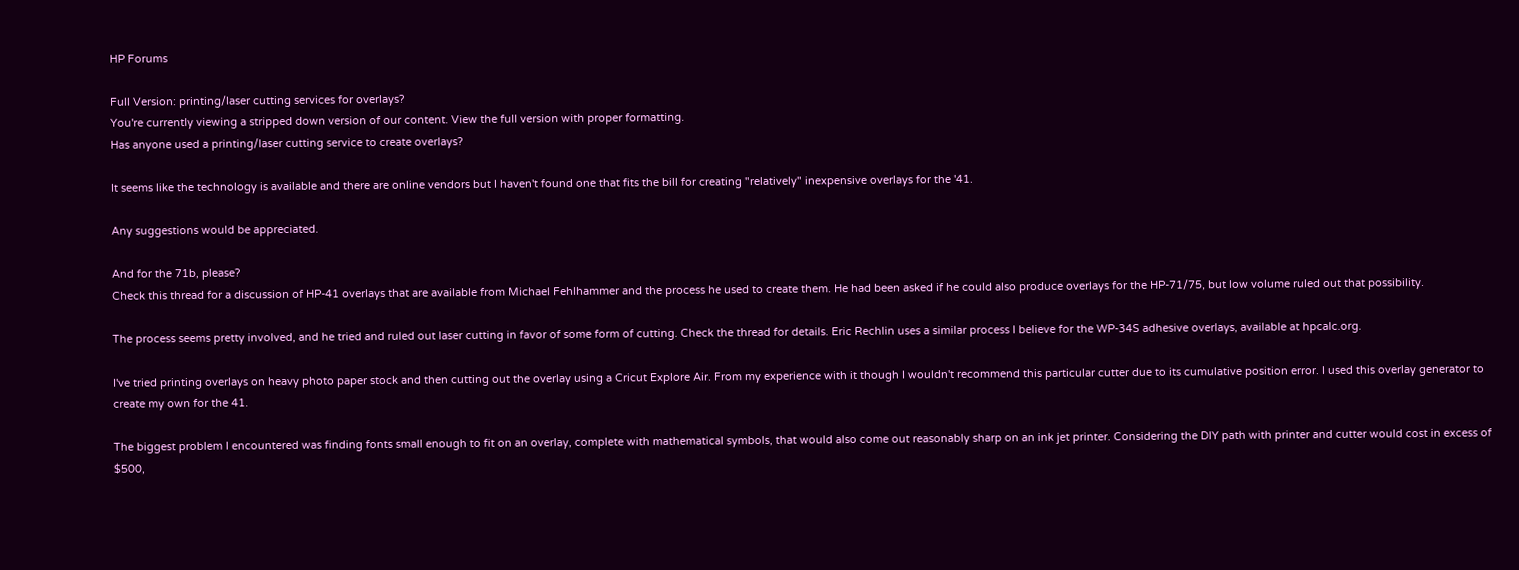HP Forums

Full Version: printing/laser cutting services for overlays?
You're currently viewing a stripped down version of our content. View the full version with proper formatting.
Has anyone used a printing/laser cutting service to create overlays?

It seems like the technology is available and there are online vendors but I haven't found one that fits the bill for creating "relatively" inexpensive overlays for the '41.

Any suggestions would be appreciated.

And for the 71b, please?
Check this thread for a discussion of HP-41 overlays that are available from Michael Fehlhammer and the process he used to create them. He had been asked if he could also produce overlays for the HP-71/75, but low volume ruled out that possibility.

The process seems pretty involved, and he tried and ruled out laser cutting in favor of some form of cutting. Check the thread for details. Eric Rechlin uses a similar process I believe for the WP-34S adhesive overlays, available at hpcalc.org.

I've tried printing overlays on heavy photo paper stock and then cutting out the overlay using a Cricut Explore Air. From my experience with it though I wouldn't recommend this particular cutter due to its cumulative position error. I used this overlay generator to create my own for the 41.

The biggest problem I encountered was finding fonts small enough to fit on an overlay, complete with mathematical symbols, that would also come out reasonably sharp on an ink jet printer. Considering the DIY path with printer and cutter would cost in excess of $500,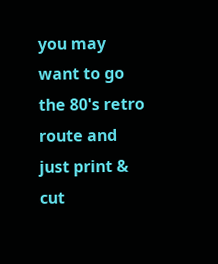you may want to go the 80's retro route and just print & cut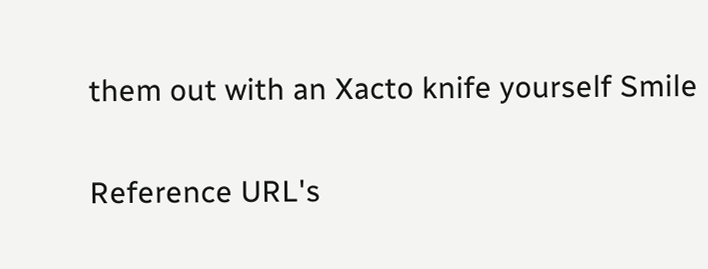them out with an Xacto knife yourself Smile

Reference URL's